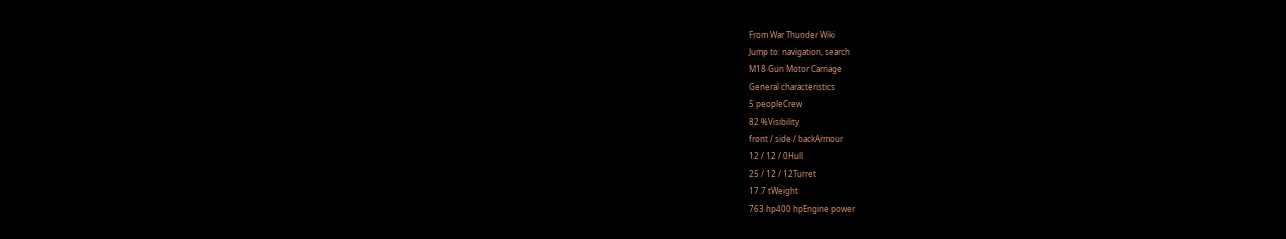From War Thunder Wiki
Jump to: navigation, search
M18 Gun Motor Carriage
General characteristics
5 peopleCrew
82 %Visibility
front / side / backArmour
12 / 12 / 0Hull
25 / 12 / 12Turret
17.7 tWeight
763 hp400 hpEngine power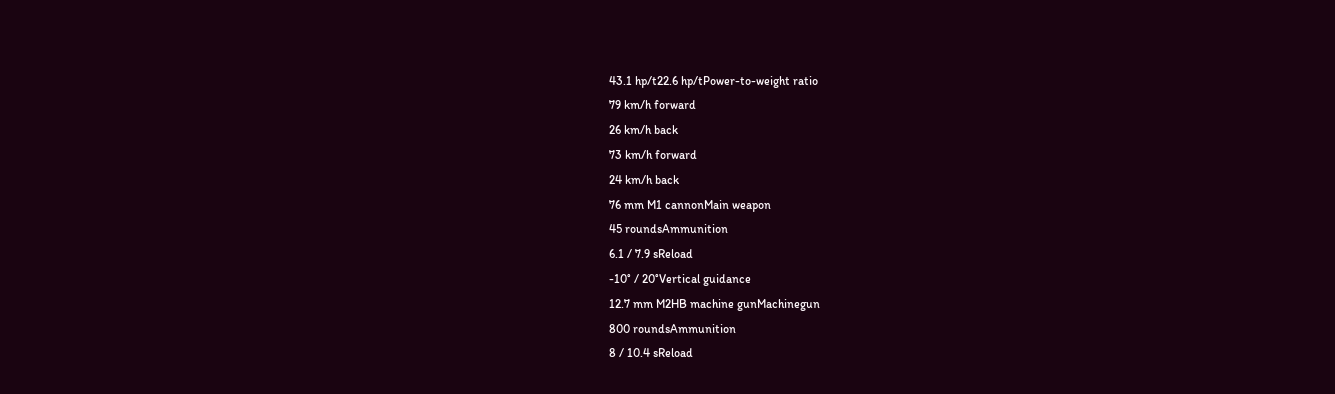43.1 hp/t22.6 hp/tPower-to-weight ratio
79 km/h forward
26 km/h back
73 km/h forward
24 km/h back
76 mm M1 cannonMain weapon
45 roundsAmmunition
6.1 / 7.9 sReload
-10° / 20°Vertical guidance
12.7 mm M2HB machine gunMachinegun
800 roundsAmmunition
8 / 10.4 sReload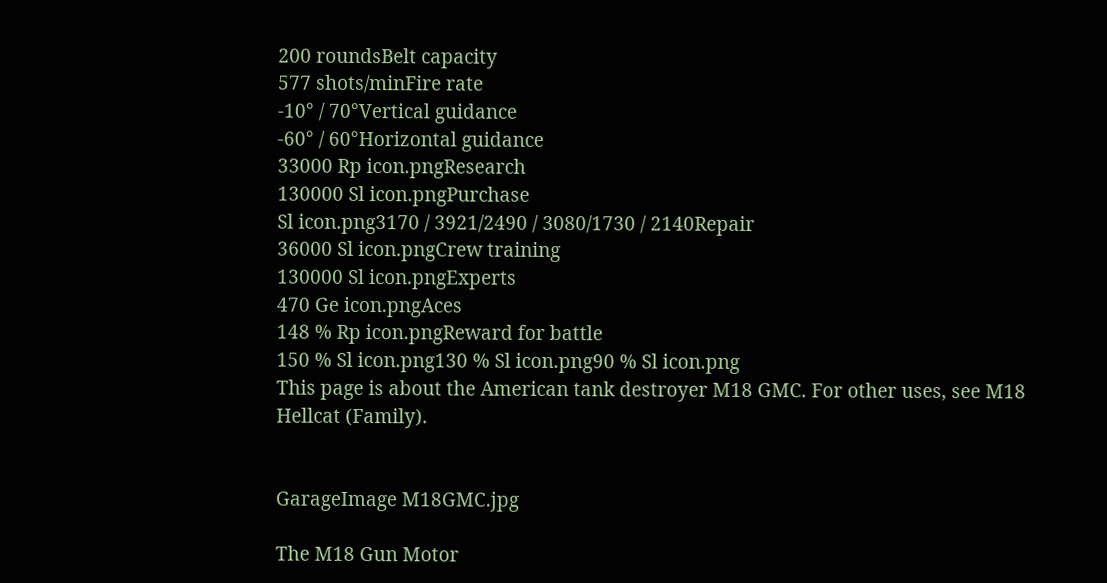200 roundsBelt capacity
577 shots/minFire rate
-10° / 70°Vertical guidance
-60° / 60°Horizontal guidance
33000 Rp icon.pngResearch
130000 Sl icon.pngPurchase
Sl icon.png3170 / 3921/2490 / 3080/1730 / 2140Repair
36000 Sl icon.pngCrew training
130000 Sl icon.pngExperts
470 Ge icon.pngAces
148 % Rp icon.pngReward for battle
150 % Sl icon.png130 % Sl icon.png90 % Sl icon.png
This page is about the American tank destroyer M18 GMC. For other uses, see M18 Hellcat (Family).


GarageImage M18GMC.jpg

The M18 Gun Motor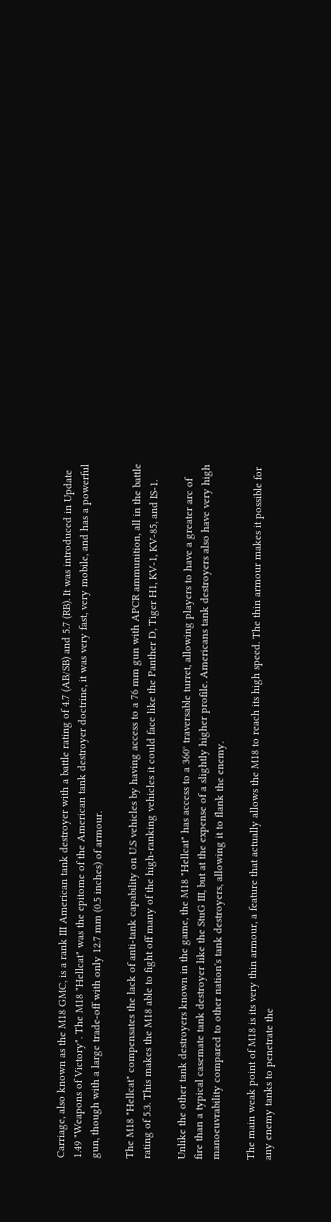Carriage, also known as the M18 GMC, is a rank III American tank destroyer with a battle rating of 4.7 (AB/SB) and 5.7 (RB). It was introduced in Update 1.49 "Weapons of Victory". The M18 "Hellcat" was the epitome of the American tank destroyer doctrine, it was very fast, very mobile, and has a powerful gun, though with a large trade-off with only 12.7 mm (0.5 inches) of armour.

The M18 "Hellcat" compensates the lack of anti-tank capability on U.S vehicles by having access to a 76 mm gun with APCR ammunition, all in the battle rating of 5.3. This makes the M18 able to fight off many of the high-ranking vehicles it could face like the Panther D, Tiger H1, KV-1, KV-85, and IS-1.

Unlike the other tank destroyers known in the game, the M18 "Hellcat" has access to a 360° traversable turret, allowing players to have a greater arc of fire than a typical casemate tank destroyer like the StuG III, but at the expense of a slightly higher profile. Americans tank destroyers also have very high manoeuvrability compared to other nation's tank destroyers, allowing it to flank the enemy.

The main weak point of M18 is its very thin armour, a feature that actually allows the M18 to reach its high speed. The thin armour makes it possible for any enemy tanks to penetrate the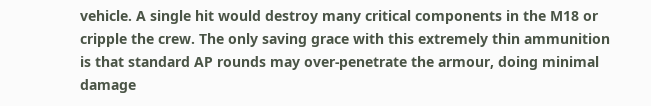vehicle. A single hit would destroy many critical components in the M18 or cripple the crew. The only saving grace with this extremely thin ammunition is that standard AP rounds may over-penetrate the armour, doing minimal damage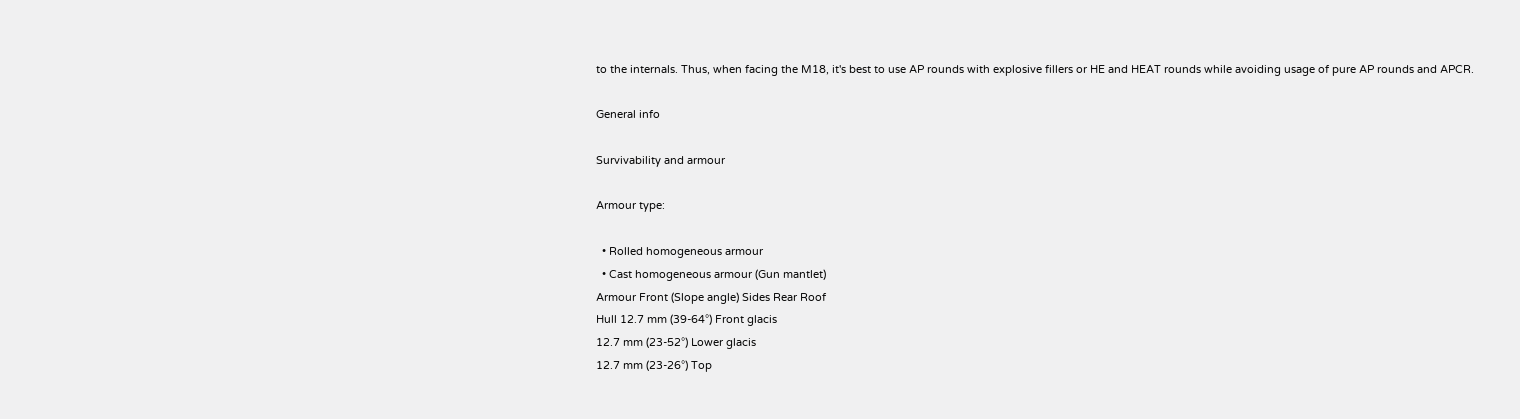to the internals. Thus, when facing the M18, it's best to use AP rounds with explosive fillers or HE and HEAT rounds while avoiding usage of pure AP rounds and APCR.

General info

Survivability and armour

Armour type:

  • Rolled homogeneous armour
  • Cast homogeneous armour (Gun mantlet)
Armour Front (Slope angle) Sides Rear Roof
Hull 12.7 mm (39-64°) Front glacis
12.7 mm (23-52°) Lower glacis
12.7 mm (23-26°) Top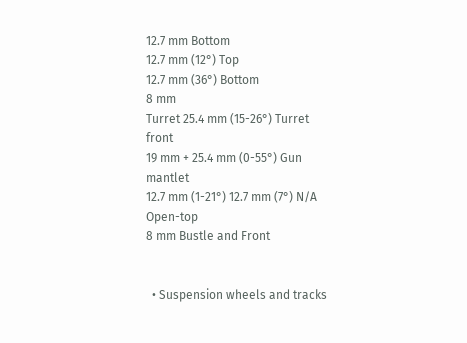12.7 mm Bottom
12.7 mm (12°) Top
12.7 mm (36°) Bottom
8 mm
Turret 25.4 mm (15-26°) Turret front
19 mm + 25.4 mm (0-55°) Gun mantlet
12.7 mm (1-21°) 12.7 mm (7°) N/A Open-top
8 mm Bustle and Front


  • Suspension wheels and tracks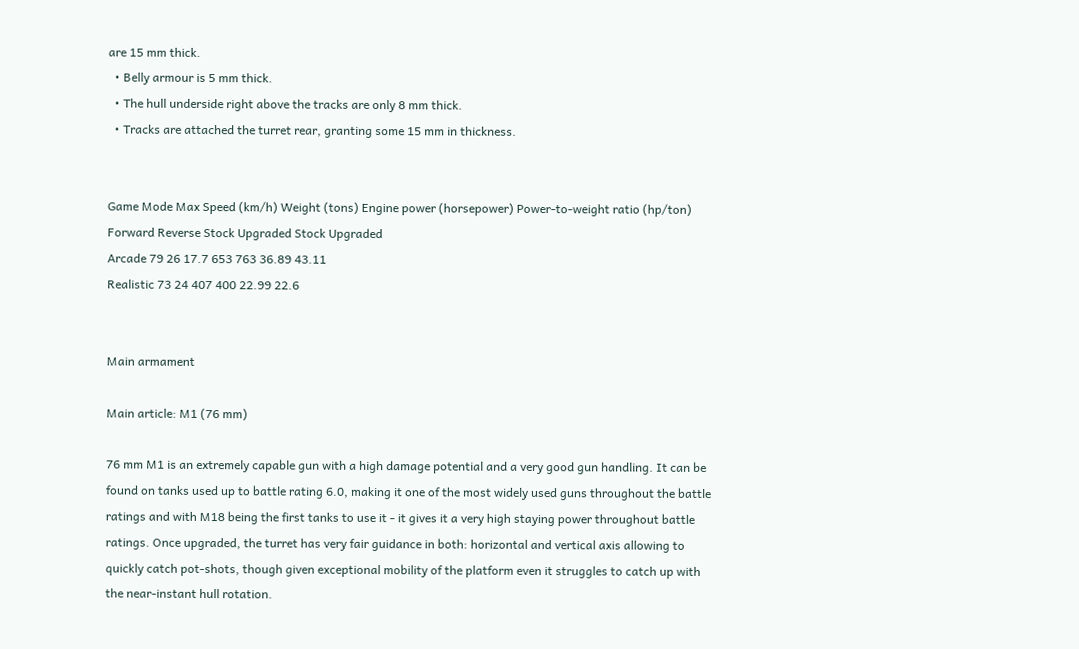are 15 mm thick.
  • Belly armour is 5 mm thick.
  • The hull underside right above the tracks are only 8 mm thick.
  • Tracks are attached the turret rear, granting some 15 mm in thickness.


Game Mode Max Speed (km/h) Weight (tons) Engine power (horsepower) Power-to-weight ratio (hp/ton)
Forward Reverse Stock Upgraded Stock Upgraded
Arcade 79 26 17.7 653 763 36.89 43.11
Realistic 73 24 407 400 22.99 22.6


Main armament

Main article: M1 (76 mm)

76 mm M1 is an extremely capable gun with a high damage potential and a very good gun handling. It can be found on tanks used up to battle rating 6.0, making it one of the most widely used guns throughout the battle ratings and with M18 being the first tanks to use it - it gives it a very high staying power throughout battle ratings. Once upgraded, the turret has very fair guidance in both: horizontal and vertical axis allowing to quickly catch pot-shots, though given exceptional mobility of the platform even it struggles to catch up with the near-instant hull rotation.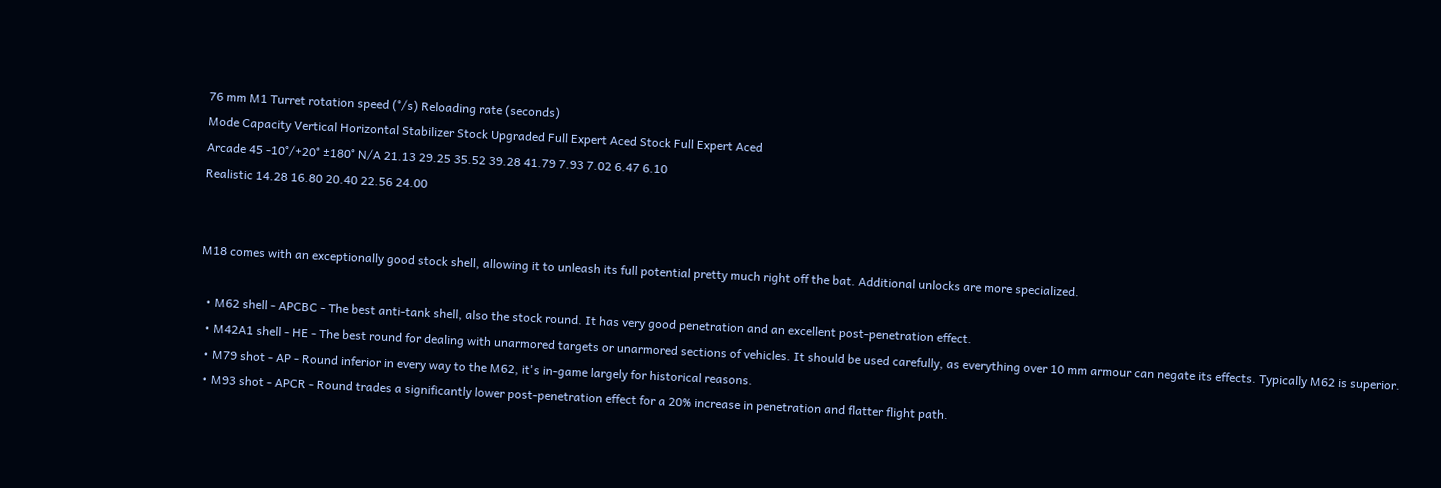76 mm M1 Turret rotation speed (°/s) Reloading rate (seconds)
Mode Capacity Vertical Horizontal Stabilizer Stock Upgraded Full Expert Aced Stock Full Expert Aced
Arcade 45 -10°/+20° ±180° N/A 21.13 29.25 35.52 39.28 41.79 7.93 7.02 6.47 6.10
Realistic 14.28 16.80 20.40 22.56 24.00


M18 comes with an exceptionally good stock shell, allowing it to unleash its full potential pretty much right off the bat. Additional unlocks are more specialized.

  • M62 shell - APCBC - The best anti-tank shell, also the stock round. It has very good penetration and an excellent post-penetration effect.
  • M42A1 shell - HE - The best round for dealing with unarmored targets or unarmored sections of vehicles. It should be used carefully, as everything over 10 mm armour can negate its effects. Typically M62 is superior.
  • M79 shot - AP - Round inferior in every way to the M62, it's in-game largely for historical reasons.
  • M93 shot - APCR - Round trades a significantly lower post-penetration effect for a 20% increase in penetration and flatter flight path.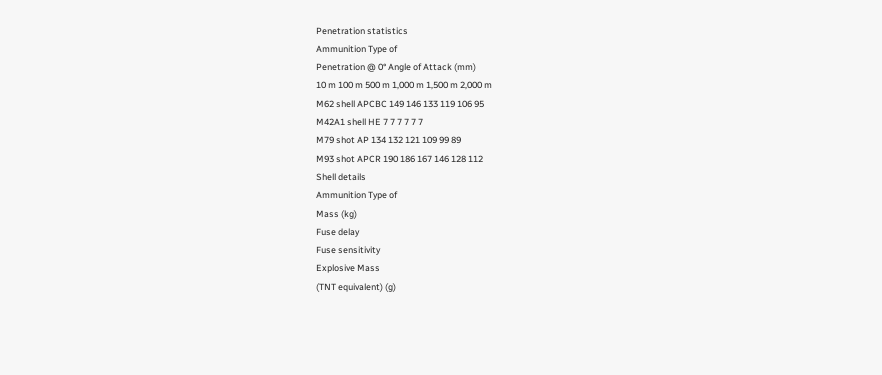Penetration statistics
Ammunition Type of
Penetration @ 0° Angle of Attack (mm)
10 m 100 m 500 m 1,000 m 1,500 m 2,000 m
M62 shell APCBC 149 146 133 119 106 95
M42A1 shell HE 7 7 7 7 7 7
M79 shot AP 134 132 121 109 99 89
M93 shot APCR 190 186 167 146 128 112
Shell details
Ammunition Type of
Mass (kg)
Fuse delay
Fuse sensitivity
Explosive Mass
(TNT equivalent) (g)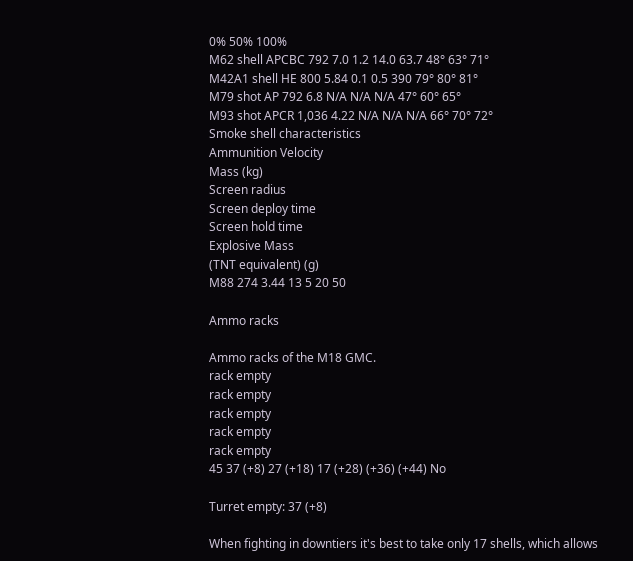0% 50% 100%
M62 shell APCBC 792 7.0 1.2 14.0 63.7 48° 63° 71°
M42A1 shell HE 800 5.84 0.1 0.5 390 79° 80° 81°
M79 shot AP 792 6.8 N/A N/A N/A 47° 60° 65°
M93 shot APCR 1,036 4.22 N/A N/A N/A 66° 70° 72°
Smoke shell characteristics
Ammunition Velocity
Mass (kg)
Screen radius
Screen deploy time
Screen hold time
Explosive Mass
(TNT equivalent) (g)
M88 274 3.44 13 5 20 50

Ammo racks

Ammo racks of the M18 GMC.
rack empty
rack empty
rack empty
rack empty
rack empty
45 37 (+8) 27 (+18) 17 (+28) (+36) (+44) No

Turret empty: 37 (+8)

When fighting in downtiers it's best to take only 17 shells, which allows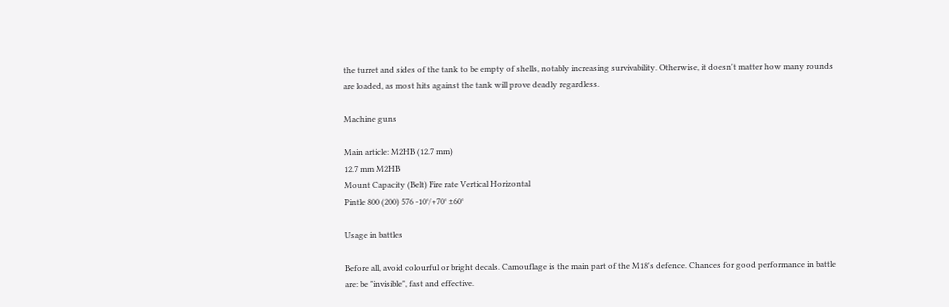the turret and sides of the tank to be empty of shells, notably increasing survivability. Otherwise, it doesn't matter how many rounds are loaded, as most hits against the tank will prove deadly regardless.

Machine guns

Main article: M2HB (12.7 mm)
12.7 mm M2HB
Mount Capacity (Belt) Fire rate Vertical Horizontal
Pintle 800 (200) 576 -10°/+70° ±60°

Usage in battles

Before all, avoid colourful or bright decals. Camouflage is the main part of the M18's defence. Chances for good performance in battle are: be "invisible", fast and effective.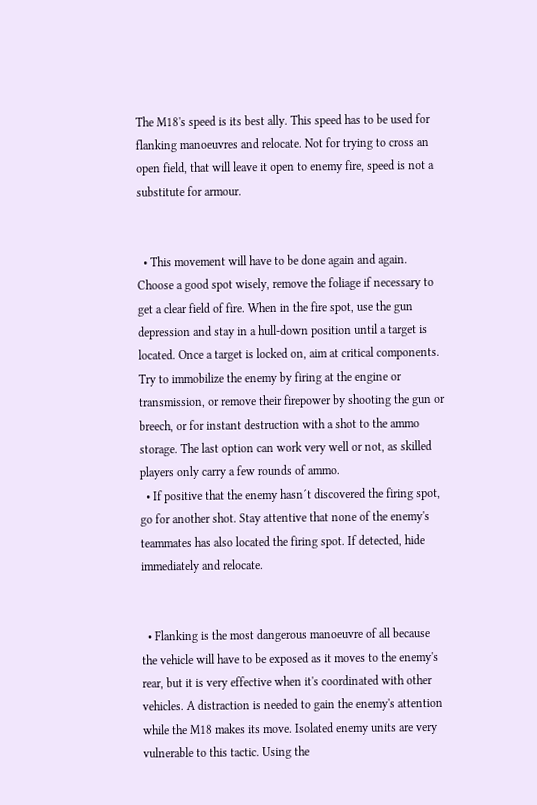The M18's speed is its best ally. This speed has to be used for flanking manoeuvres and relocate. Not for trying to cross an open field, that will leave it open to enemy fire, speed is not a substitute for armour.


  • This movement will have to be done again and again. Choose a good spot wisely, remove the foliage if necessary to get a clear field of fire. When in the fire spot, use the gun depression and stay in a hull-down position until a target is located. Once a target is locked on, aim at critical components. Try to immobilize the enemy by firing at the engine or transmission, or remove their firepower by shooting the gun or breech, or for instant destruction with a shot to the ammo storage. The last option can work very well or not, as skilled players only carry a few rounds of ammo.
  • If positive that the enemy hasn´t discovered the firing spot, go for another shot. Stay attentive that none of the enemy's teammates has also located the firing spot. If detected, hide immediately and relocate.


  • Flanking is the most dangerous manoeuvre of all because the vehicle will have to be exposed as it moves to the enemy's rear, but it is very effective when it's coordinated with other vehicles. A distraction is needed to gain the enemy's attention while the M18 makes its move. Isolated enemy units are very vulnerable to this tactic. Using the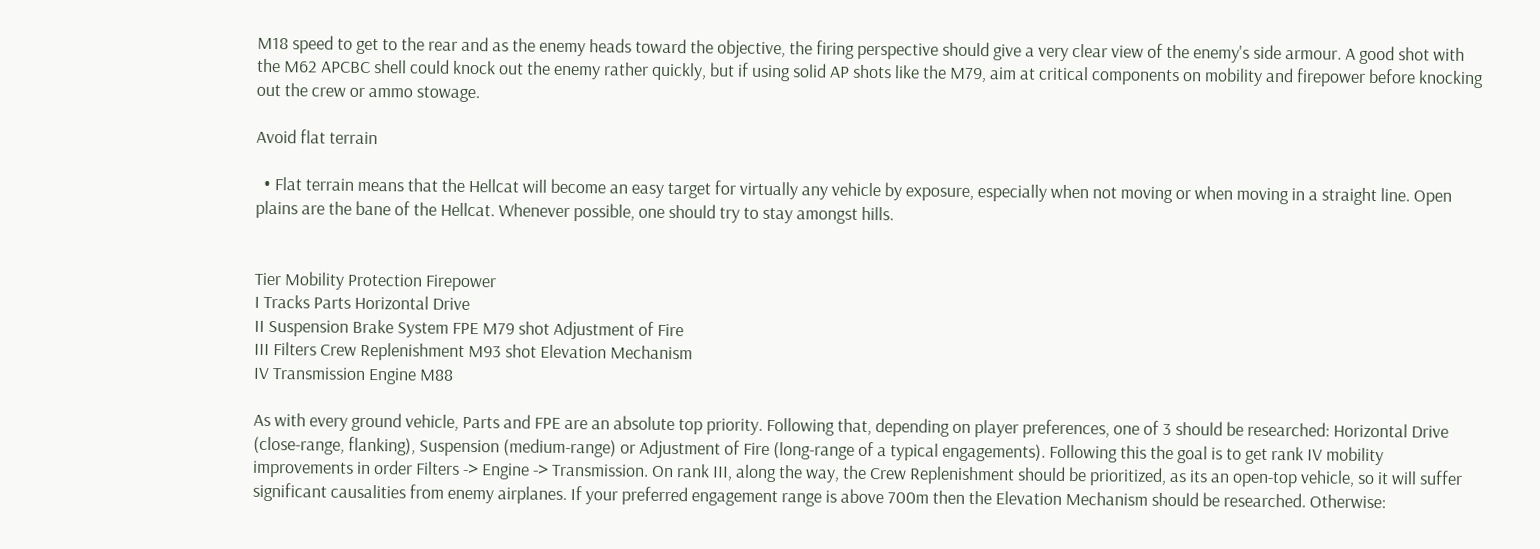M18 speed to get to the rear and as the enemy heads toward the objective, the firing perspective should give a very clear view of the enemy's side armour. A good shot with the M62 APCBC shell could knock out the enemy rather quickly, but if using solid AP shots like the M79, aim at critical components on mobility and firepower before knocking out the crew or ammo stowage.

Avoid flat terrain

  • Flat terrain means that the Hellcat will become an easy target for virtually any vehicle by exposure, especially when not moving or when moving in a straight line. Open plains are the bane of the Hellcat. Whenever possible, one should try to stay amongst hills.


Tier Mobility Protection Firepower
I Tracks Parts Horizontal Drive
II Suspension Brake System FPE M79 shot Adjustment of Fire
III Filters Crew Replenishment M93 shot Elevation Mechanism
IV Transmission Engine M88

As with every ground vehicle, Parts and FPE are an absolute top priority. Following that, depending on player preferences, one of 3 should be researched: Horizontal Drive (close-range, flanking), Suspension (medium-range) or Adjustment of Fire (long-range of a typical engagements). Following this the goal is to get rank IV mobility improvements in order Filters -> Engine -> Transmission. On rank III, along the way, the Crew Replenishment should be prioritized, as its an open-top vehicle, so it will suffer significant causalities from enemy airplanes. If your preferred engagement range is above 700m then the Elevation Mechanism should be researched. Otherwise: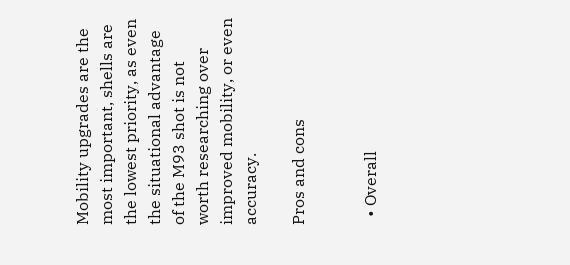Mobility upgrades are the most important, shells are the lowest priority, as even the situational advantage of the M93 shot is not worth researching over improved mobility, or even accuracy.

Pros and cons


  • Overall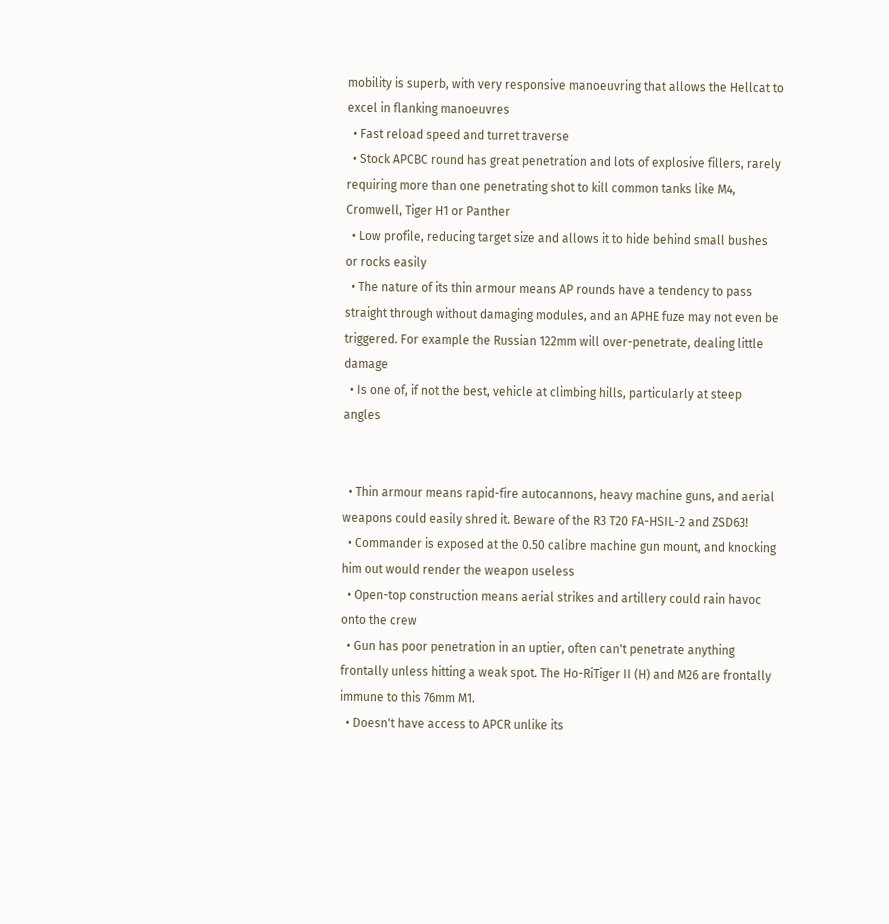mobility is superb, with very responsive manoeuvring that allows the Hellcat to excel in flanking manoeuvres
  • Fast reload speed and turret traverse
  • Stock APCBC round has great penetration and lots of explosive fillers, rarely requiring more than one penetrating shot to kill common tanks like M4, Cromwell, Tiger H1 or Panther
  • Low profile, reducing target size and allows it to hide behind small bushes or rocks easily
  • The nature of its thin armour means AP rounds have a tendency to pass straight through without damaging modules, and an APHE fuze may not even be triggered. For example the Russian 122mm will over-penetrate, dealing little damage
  • Is one of, if not the best, vehicle at climbing hills, particularly at steep angles


  • Thin armour means rapid-fire autocannons, heavy machine guns, and aerial weapons could easily shred it. Beware of the R3 T20 FA-HSIL-2 and ZSD63!
  • Commander is exposed at the 0.50 calibre machine gun mount, and knocking him out would render the weapon useless
  • Open-top construction means aerial strikes and artillery could rain havoc onto the crew
  • Gun has poor penetration in an uptier, often can't penetrate anything frontally unless hitting a weak spot. The Ho-RiTiger II (H) and M26 are frontally immune to this 76mm M1.
  • Doesn't have access to APCR unlike its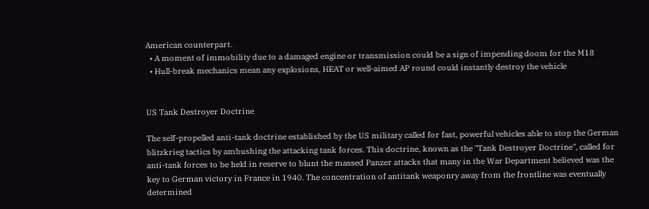American counterpart.
  • A moment of immobility due to a damaged engine or transmission could be a sign of impending doom for the M18
  • Hull-break mechanics mean any explosions, HEAT or well-aimed AP round could instantly destroy the vehicle


US Tank Destroyer Doctrine

The self-propelled anti-tank doctrine established by the US military called for fast, powerful vehicles able to stop the German blitzkrieg tactics by ambushing the attacking tank forces. This doctrine, known as the "Tank Destroyer Doctrine", called for anti-tank forces to be held in reserve to blunt the massed Panzer attacks that many in the War Department believed was the key to German victory in France in 1940. The concentration of antitank weaponry away from the frontline was eventually determined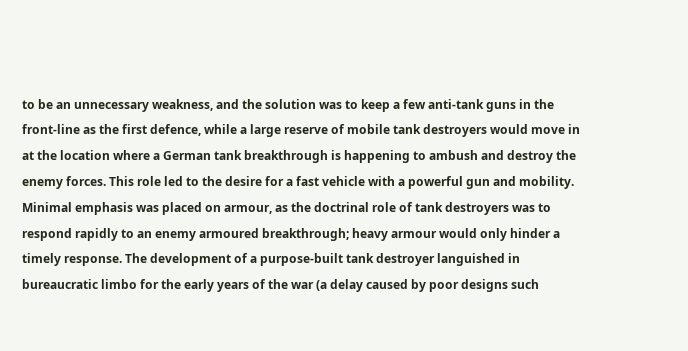to be an unnecessary weakness, and the solution was to keep a few anti-tank guns in the front-line as the first defence, while a large reserve of mobile tank destroyers would move in at the location where a German tank breakthrough is happening to ambush and destroy the enemy forces. This role led to the desire for a fast vehicle with a powerful gun and mobility. Minimal emphasis was placed on armour, as the doctrinal role of tank destroyers was to respond rapidly to an enemy armoured breakthrough; heavy armour would only hinder a timely response. The development of a purpose-built tank destroyer languished in bureaucratic limbo for the early years of the war (a delay caused by poor designs such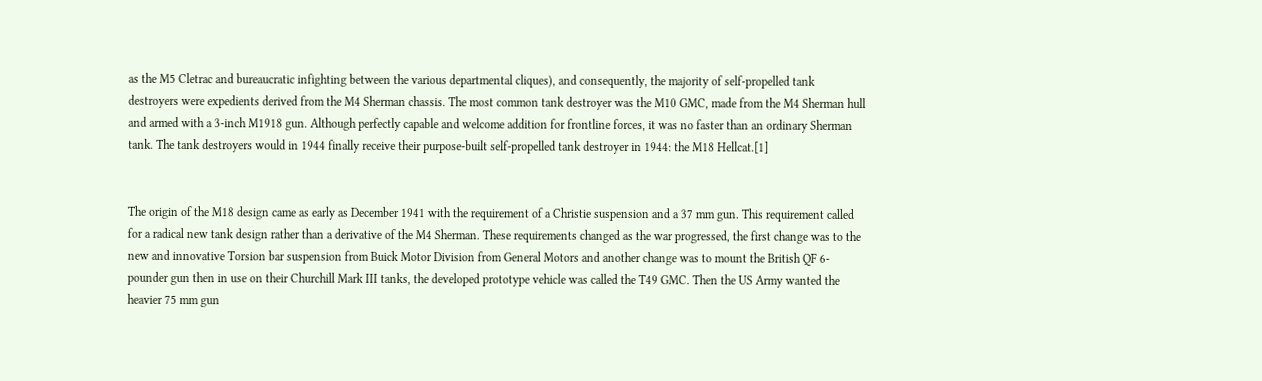as the M5 Cletrac and bureaucratic infighting between the various departmental cliques), and consequently, the majority of self-propelled tank destroyers were expedients derived from the M4 Sherman chassis. The most common tank destroyer was the M10 GMC, made from the M4 Sherman hull and armed with a 3-inch M1918 gun. Although perfectly capable and welcome addition for frontline forces, it was no faster than an ordinary Sherman tank. The tank destroyers would in 1944 finally receive their purpose-built self-propelled tank destroyer in 1944: the M18 Hellcat.[1]


The origin of the M18 design came as early as December 1941 with the requirement of a Christie suspension and a 37 mm gun. This requirement called for a radical new tank design rather than a derivative of the M4 Sherman. These requirements changed as the war progressed, the first change was to the new and innovative Torsion bar suspension from Buick Motor Division from General Motors and another change was to mount the British QF 6-pounder gun then in use on their Churchill Mark III tanks, the developed prototype vehicle was called the T49 GMC. Then the US Army wanted the heavier 75 mm gun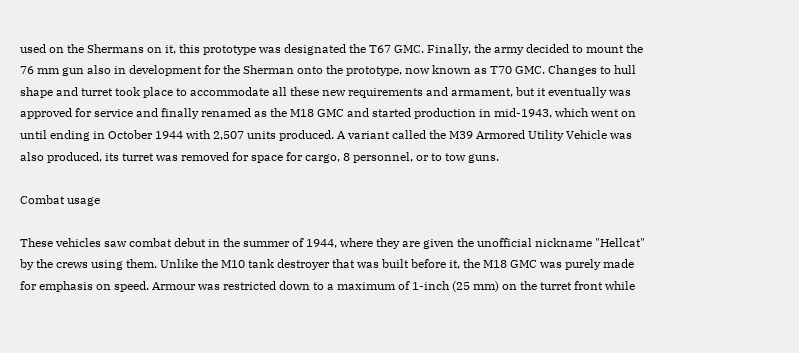used on the Shermans on it, this prototype was designated the T67 GMC. Finally, the army decided to mount the 76 mm gun also in development for the Sherman onto the prototype, now known as T70 GMC. Changes to hull shape and turret took place to accommodate all these new requirements and armament, but it eventually was approved for service and finally renamed as the M18 GMC and started production in mid-1943, which went on until ending in October 1944 with 2,507 units produced. A variant called the M39 Armored Utility Vehicle was also produced, its turret was removed for space for cargo, 8 personnel, or to tow guns.

Combat usage

These vehicles saw combat debut in the summer of 1944, where they are given the unofficial nickname "Hellcat" by the crews using them. Unlike the M10 tank destroyer that was built before it, the M18 GMC was purely made for emphasis on speed. Armour was restricted down to a maximum of 1-inch (25 mm) on the turret front while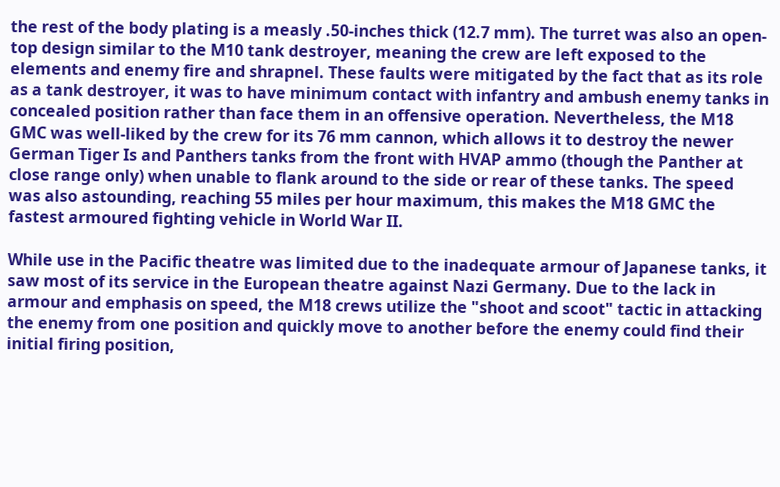the rest of the body plating is a measly .50-inches thick (12.7 mm). The turret was also an open-top design similar to the M10 tank destroyer, meaning the crew are left exposed to the elements and enemy fire and shrapnel. These faults were mitigated by the fact that as its role as a tank destroyer, it was to have minimum contact with infantry and ambush enemy tanks in concealed position rather than face them in an offensive operation. Nevertheless, the M18 GMC was well-liked by the crew for its 76 mm cannon, which allows it to destroy the newer German Tiger Is and Panthers tanks from the front with HVAP ammo (though the Panther at close range only) when unable to flank around to the side or rear of these tanks. The speed was also astounding, reaching 55 miles per hour maximum, this makes the M18 GMC the fastest armoured fighting vehicle in World War II.

While use in the Pacific theatre was limited due to the inadequate armour of Japanese tanks, it saw most of its service in the European theatre against Nazi Germany. Due to the lack in armour and emphasis on speed, the M18 crews utilize the "shoot and scoot" tactic in attacking the enemy from one position and quickly move to another before the enemy could find their initial firing position,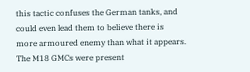this tactic confuses the German tanks, and could even lead them to believe there is more armoured enemy than what it appears. The M18 GMCs were present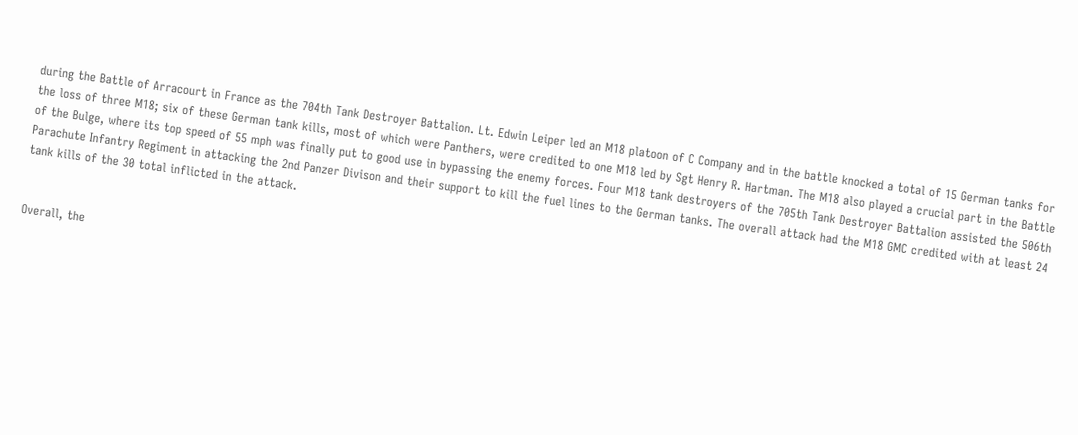during the Battle of Arracourt in France as the 704th Tank Destroyer Battalion. Lt. Edwin Leiper led an M18 platoon of C Company and in the battle knocked a total of 15 German tanks for the loss of three M18; six of these German tank kills, most of which were Panthers, were credited to one M18 led by Sgt Henry R. Hartman. The M18 also played a crucial part in the Battle of the Bulge, where its top speed of 55 mph was finally put to good use in bypassing the enemy forces. Four M18 tank destroyers of the 705th Tank Destroyer Battalion assisted the 506th Parachute Infantry Regiment in attacking the 2nd Panzer Divison and their support to kill the fuel lines to the German tanks. The overall attack had the M18 GMC credited with at least 24 tank kills of the 30 total inflicted in the attack.


Overall, the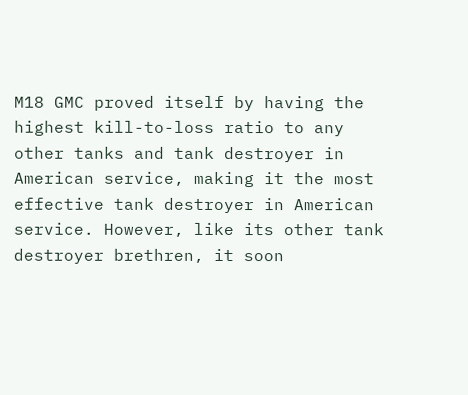M18 GMC proved itself by having the highest kill-to-loss ratio to any other tanks and tank destroyer in American service, making it the most effective tank destroyer in American service. However, like its other tank destroyer brethren, it soon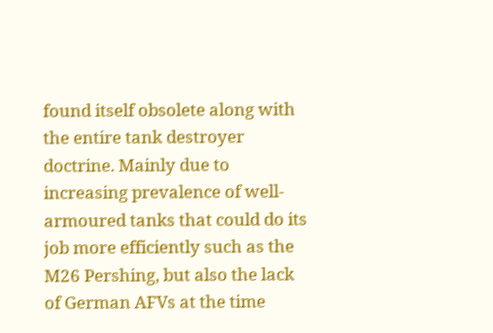found itself obsolete along with the entire tank destroyer doctrine. Mainly due to increasing prevalence of well-armoured tanks that could do its job more efficiently such as the M26 Pershing, but also the lack of German AFVs at the time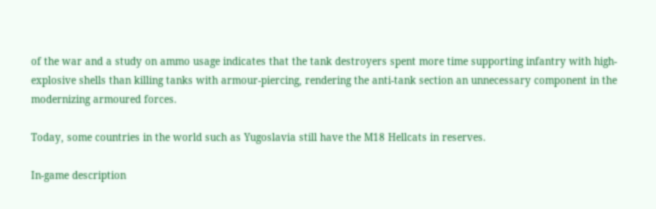of the war and a study on ammo usage indicates that the tank destroyers spent more time supporting infantry with high-explosive shells than killing tanks with armour-piercing, rendering the anti-tank section an unnecessary component in the modernizing armoured forces.

Today, some countries in the world such as Yugoslavia still have the M18 Hellcats in reserves.

In-game description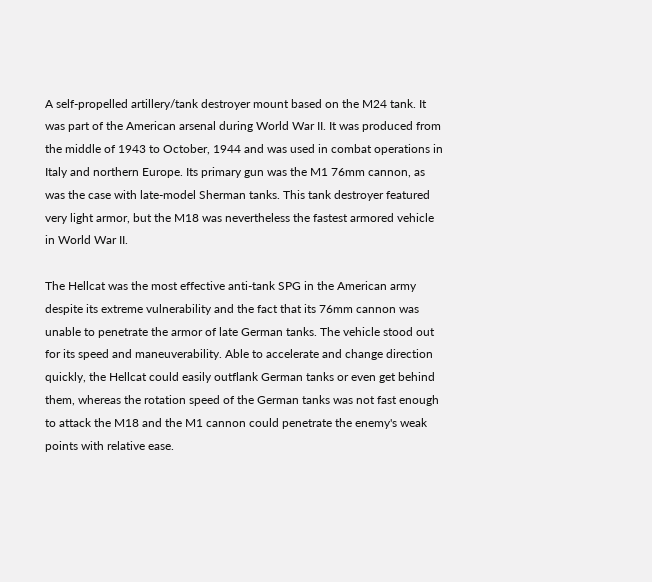A self-propelled artillery/tank destroyer mount based on the M24 tank. It was part of the American arsenal during World War II. It was produced from the middle of 1943 to October, 1944 and was used in combat operations in Italy and northern Europe. Its primary gun was the M1 76mm cannon, as was the case with late-model Sherman tanks. This tank destroyer featured very light armor, but the M18 was nevertheless the fastest armored vehicle in World War II.

The Hellcat was the most effective anti-tank SPG in the American army despite its extreme vulnerability and the fact that its 76mm cannon was unable to penetrate the armor of late German tanks. The vehicle stood out for its speed and maneuverability. Able to accelerate and change direction quickly, the Hellcat could easily outflank German tanks or even get behind them, whereas the rotation speed of the German tanks was not fast enough to attack the M18 and the M1 cannon could penetrate the enemy's weak points with relative ease.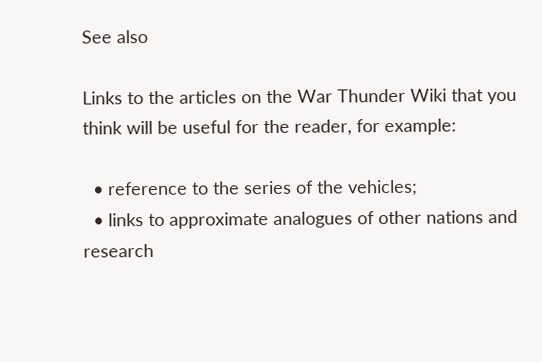See also

Links to the articles on the War Thunder Wiki that you think will be useful for the reader, for example:

  • reference to the series of the vehicles;
  • links to approximate analogues of other nations and research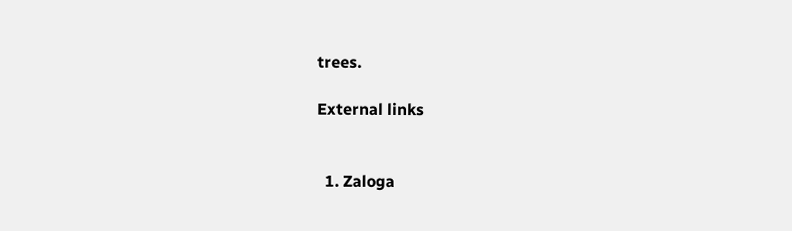trees.

External links


  1. Zaloga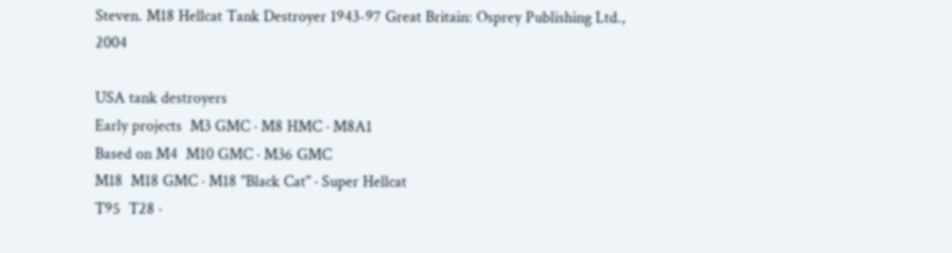Steven. M18 Hellcat Tank Destroyer 1943-97 Great Britain: Osprey Publishing Ltd., 2004

USA tank destroyers
Early projects  M3 GMC · M8 HMC · M8A1
Based on M4  M10 GMC · M36 GMC
M18  M18 GMC · M18 "Black Cat" · Super Hellcat
T95  T28 ·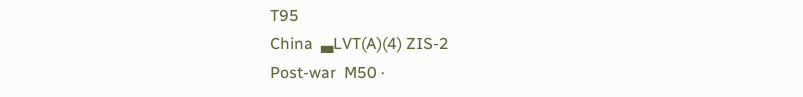T95
China  ▃LVT(A)(4) ZIS-2
Post-war  M50 ·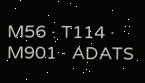M56 · T114 · M901 · ADATS